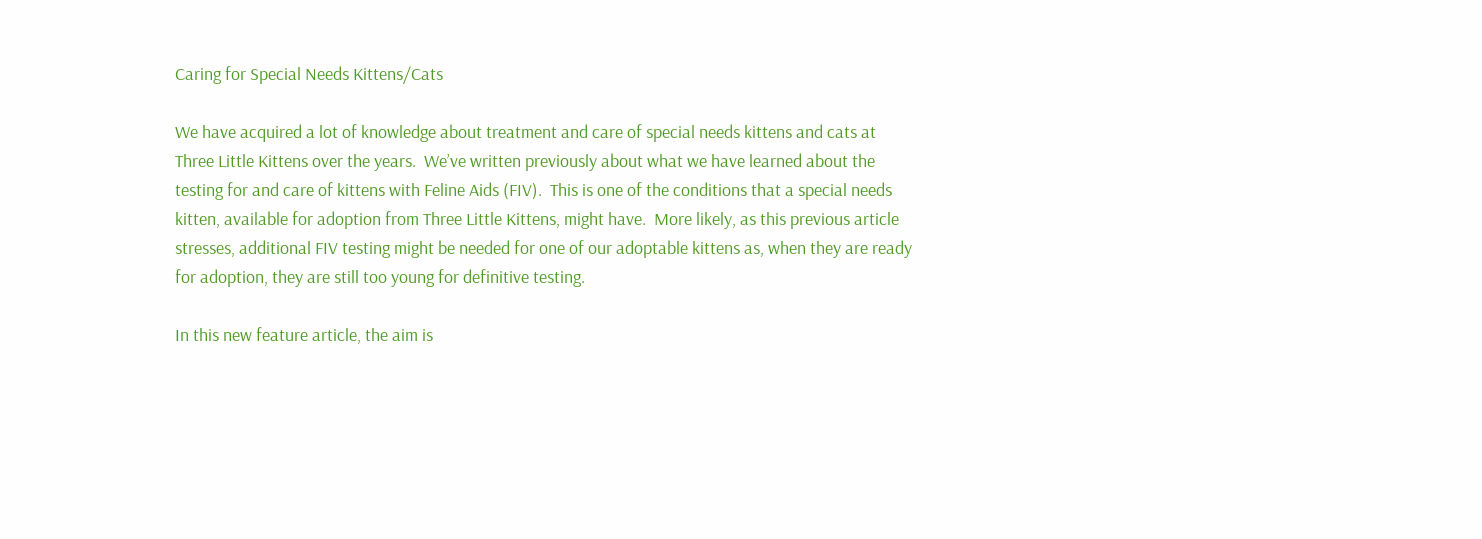Caring for Special Needs Kittens/Cats

We have acquired a lot of knowledge about treatment and care of special needs kittens and cats at Three Little Kittens over the years.  We’ve written previously about what we have learned about the testing for and care of kittens with Feline Aids (FIV).  This is one of the conditions that a special needs kitten, available for adoption from Three Little Kittens, might have.  More likely, as this previous article stresses, additional FIV testing might be needed for one of our adoptable kittens as, when they are ready for adoption, they are still too young for definitive testing.

In this new feature article, the aim is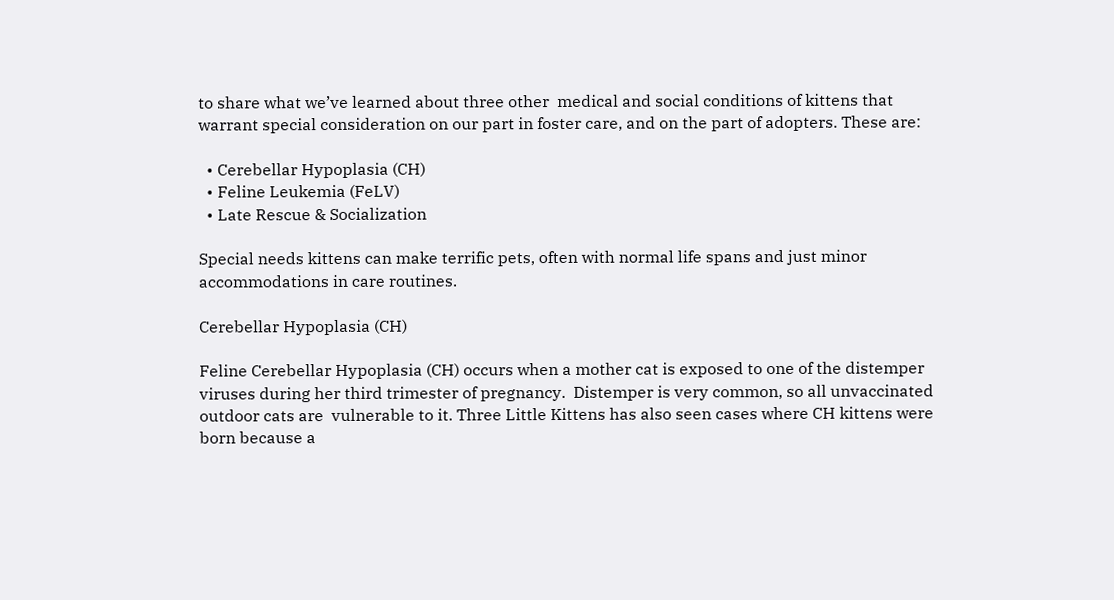to share what we’ve learned about three other  medical and social conditions of kittens that warrant special consideration on our part in foster care, and on the part of adopters. These are:

  • Cerebellar Hypoplasia (CH)
  • Feline Leukemia (FeLV)
  • Late Rescue & Socialization

Special needs kittens can make terrific pets, often with normal life spans and just minor accommodations in care routines.

Cerebellar Hypoplasia (CH)

Feline Cerebellar Hypoplasia (CH) occurs when a mother cat is exposed to one of the distemper viruses during her third trimester of pregnancy.  Distemper is very common, so all unvaccinated outdoor cats are  vulnerable to it. Three Little Kittens has also seen cases where CH kittens were born because a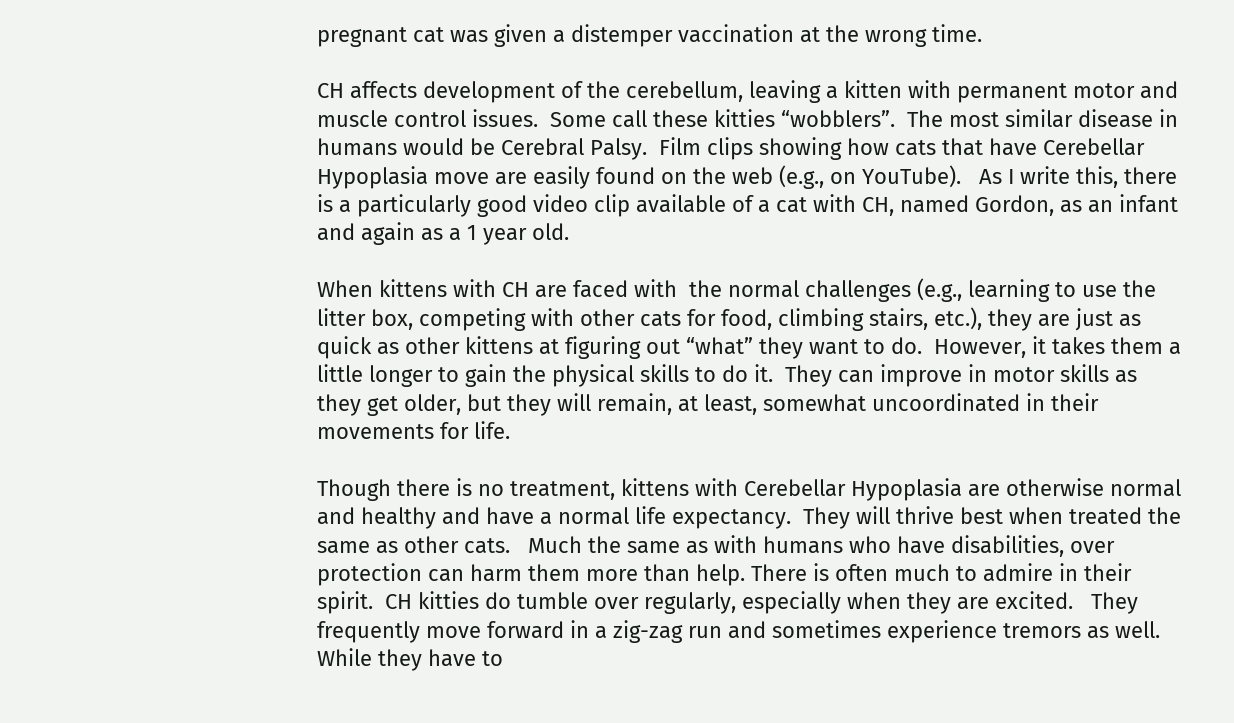pregnant cat was given a distemper vaccination at the wrong time.

CH affects development of the cerebellum, leaving a kitten with permanent motor and muscle control issues.  Some call these kitties “wobblers”.  The most similar disease in humans would be Cerebral Palsy.  Film clips showing how cats that have Cerebellar Hypoplasia move are easily found on the web (e.g., on YouTube).   As I write this, there is a particularly good video clip available of a cat with CH, named Gordon, as an infant and again as a 1 year old.

When kittens with CH are faced with  the normal challenges (e.g., learning to use the litter box, competing with other cats for food, climbing stairs, etc.), they are just as quick as other kittens at figuring out “what” they want to do.  However, it takes them a little longer to gain the physical skills to do it.  They can improve in motor skills as they get older, but they will remain, at least, somewhat uncoordinated in their movements for life.

Though there is no treatment, kittens with Cerebellar Hypoplasia are otherwise normal and healthy and have a normal life expectancy.  They will thrive best when treated the same as other cats.   Much the same as with humans who have disabilities, over protection can harm them more than help. There is often much to admire in their spirit.  CH kitties do tumble over regularly, especially when they are excited.   They frequently move forward in a zig-zag run and sometimes experience tremors as well.    While they have to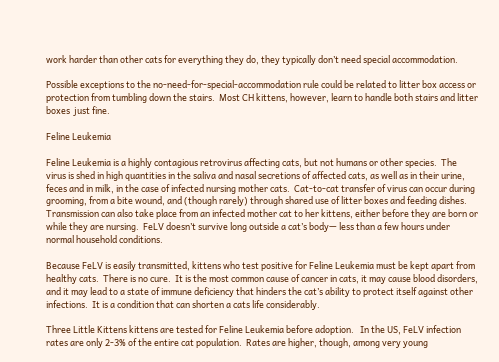work harder than other cats for everything they do, they typically don’t need special accommodation.

Possible exceptions to the no-need-for-special-accommodation rule could be related to litter box access or protection from tumbling down the stairs.  Most CH kittens, however, learn to handle both stairs and litter boxes  just fine.

Feline Leukemia

Feline Leukemia is a highly contagious retrovirus affecting cats, but not humans or other species.  The virus is shed in high quantities in the saliva and nasal secretions of affected cats, as well as in their urine, feces and in milk, in the case of infected nursing mother cats.  Cat-to-cat transfer of virus can occur during grooming, from a bite wound, and (though rarely) through shared use of litter boxes and feeding dishes. Transmission can also take place from an infected mother cat to her kittens, either before they are born or while they are nursing.  FeLV doesn’t survive long outside a cat’s body— less than a few hours under normal household conditions.

Because FeLV is easily transmitted, kittens who test positive for Feline Leukemia must be kept apart from healthy cats.  There is no cure.  It is the most common cause of cancer in cats, it may cause blood disorders, and it may lead to a state of immune deficiency that hinders the cat’s ability to protect itself against other infections.  It is a condition that can shorten a cats life considerably.

Three Little Kittens kittens are tested for Feline Leukemia before adoption.   In the US, FeLV infection rates are only 2-3% of the entire cat population.  Rates are higher, though, among very young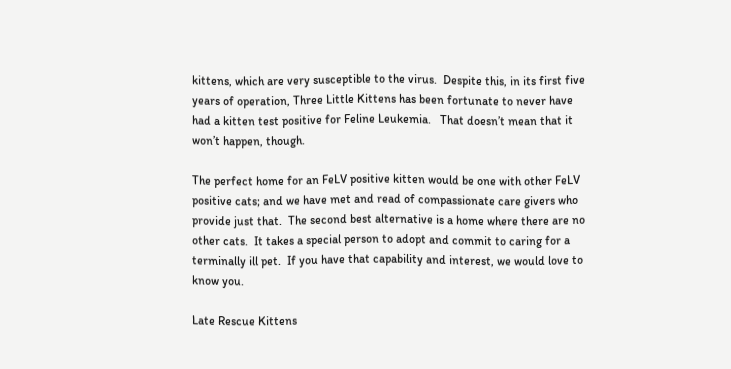kittens, which are very susceptible to the virus.  Despite this, in its first five years of operation, Three Little Kittens has been fortunate to never have had a kitten test positive for Feline Leukemia.   That doesn’t mean that it won’t happen, though.

The perfect home for an FeLV positive kitten would be one with other FeLV positive cats; and we have met and read of compassionate care givers who provide just that.  The second best alternative is a home where there are no other cats.  It takes a special person to adopt and commit to caring for a terminally ill pet.  If you have that capability and interest, we would love to know you.

Late Rescue Kittens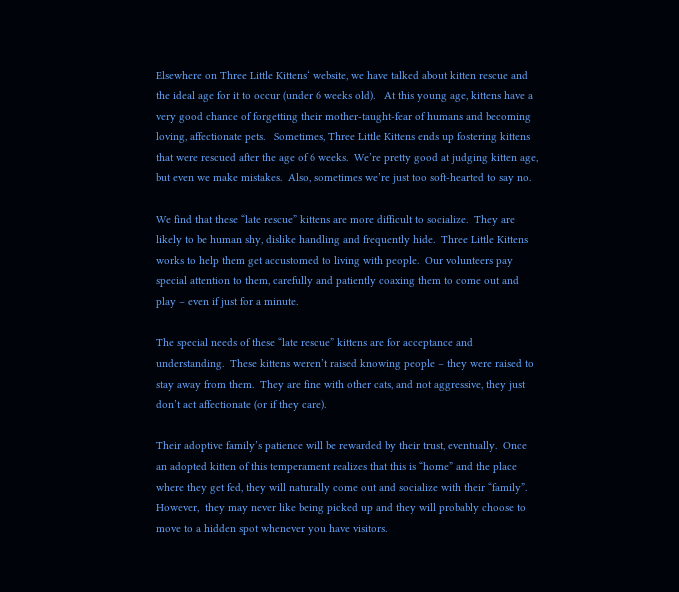Elsewhere on Three Little Kittens‘ website, we have talked about kitten rescue and the ideal age for it to occur (under 6 weeks old).   At this young age, kittens have a very good chance of forgetting their mother-taught-fear of humans and becoming loving, affectionate pets.   Sometimes, Three Little Kittens ends up fostering kittens that were rescued after the age of 6 weeks.  We’re pretty good at judging kitten age, but even we make mistakes.  Also, sometimes we’re just too soft-hearted to say no.

We find that these “late rescue” kittens are more difficult to socialize.  They are likely to be human shy, dislike handling and frequently hide.  Three Little Kittens works to help them get accustomed to living with people.  Our volunteers pay special attention to them, carefully and patiently coaxing them to come out and play – even if just for a minute.

The special needs of these “late rescue” kittens are for acceptance and understanding.  These kittens weren’t raised knowing people – they were raised to stay away from them.  They are fine with other cats, and not aggressive, they just don’t act affectionate (or if they care).

Their adoptive family’s patience will be rewarded by their trust, eventually.  Once an adopted kitten of this temperament realizes that this is “home” and the place where they get fed, they will naturally come out and socialize with their “family”.  However,  they may never like being picked up and they will probably choose to move to a hidden spot whenever you have visitors.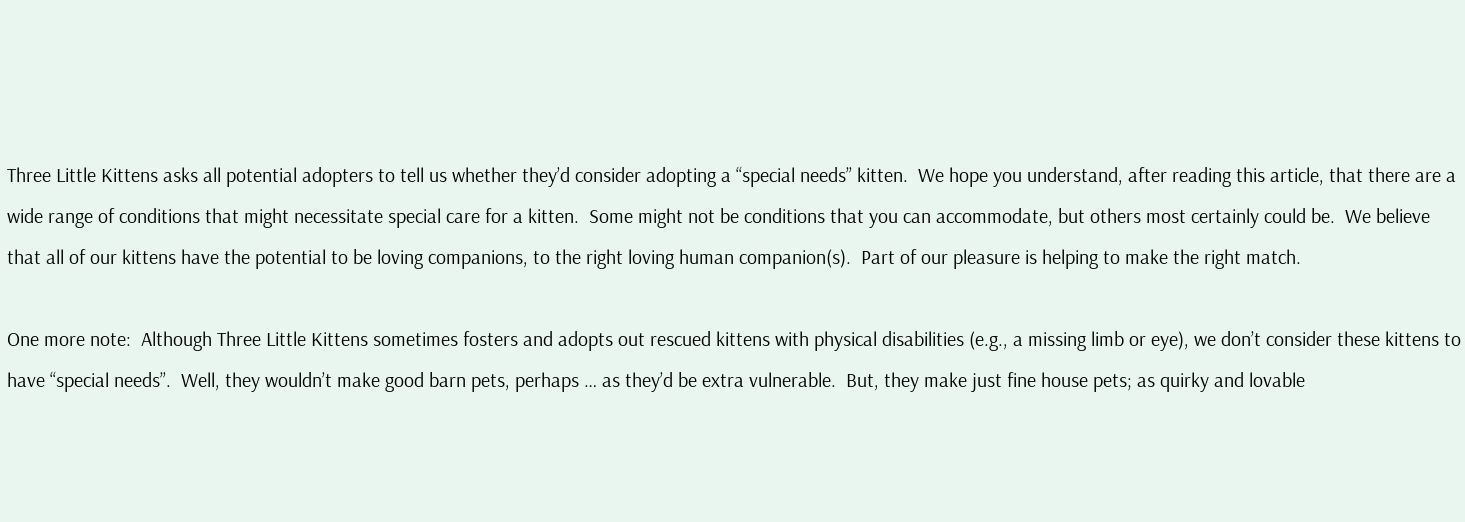Three Little Kittens asks all potential adopters to tell us whether they’d consider adopting a “special needs” kitten.  We hope you understand, after reading this article, that there are a wide range of conditions that might necessitate special care for a kitten.  Some might not be conditions that you can accommodate, but others most certainly could be.  We believe that all of our kittens have the potential to be loving companions, to the right loving human companion(s).  Part of our pleasure is helping to make the right match.

One more note:  Although Three Little Kittens sometimes fosters and adopts out rescued kittens with physical disabilities (e.g., a missing limb or eye), we don’t consider these kittens to have “special needs”.  Well, they wouldn’t make good barn pets, perhaps … as they’d be extra vulnerable.  But, they make just fine house pets; as quirky and lovable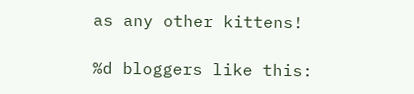as any other kittens!

%d bloggers like this: